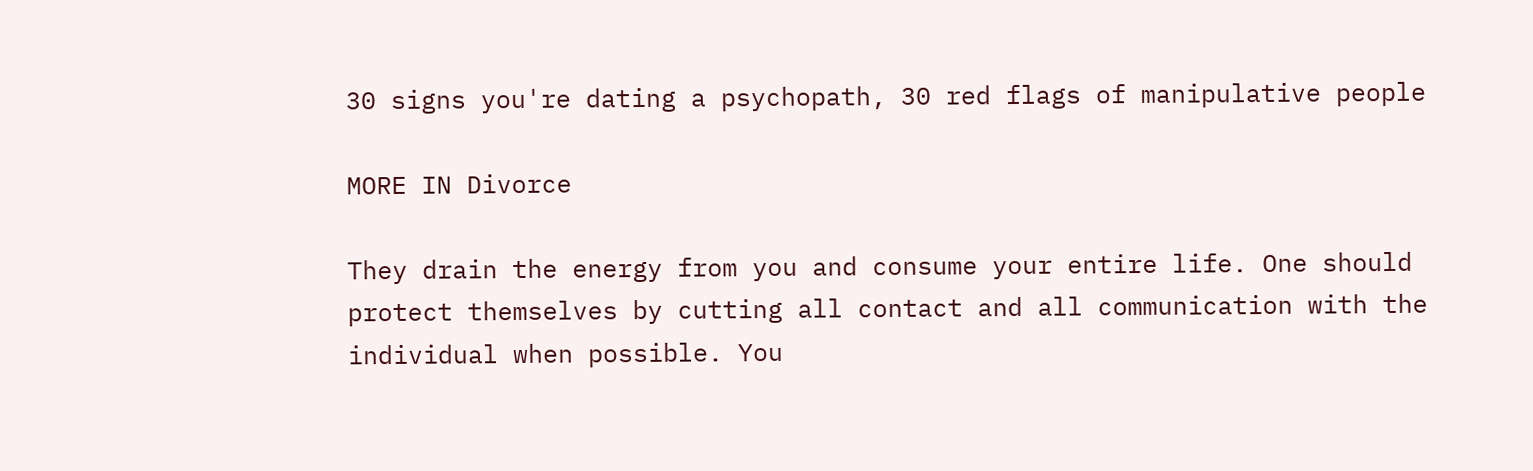30 signs you're dating a psychopath, 30 red flags of manipulative people

MORE IN Divorce

They drain the energy from you and consume your entire life. One should protect themselves by cutting all contact and all communication with the individual when possible. You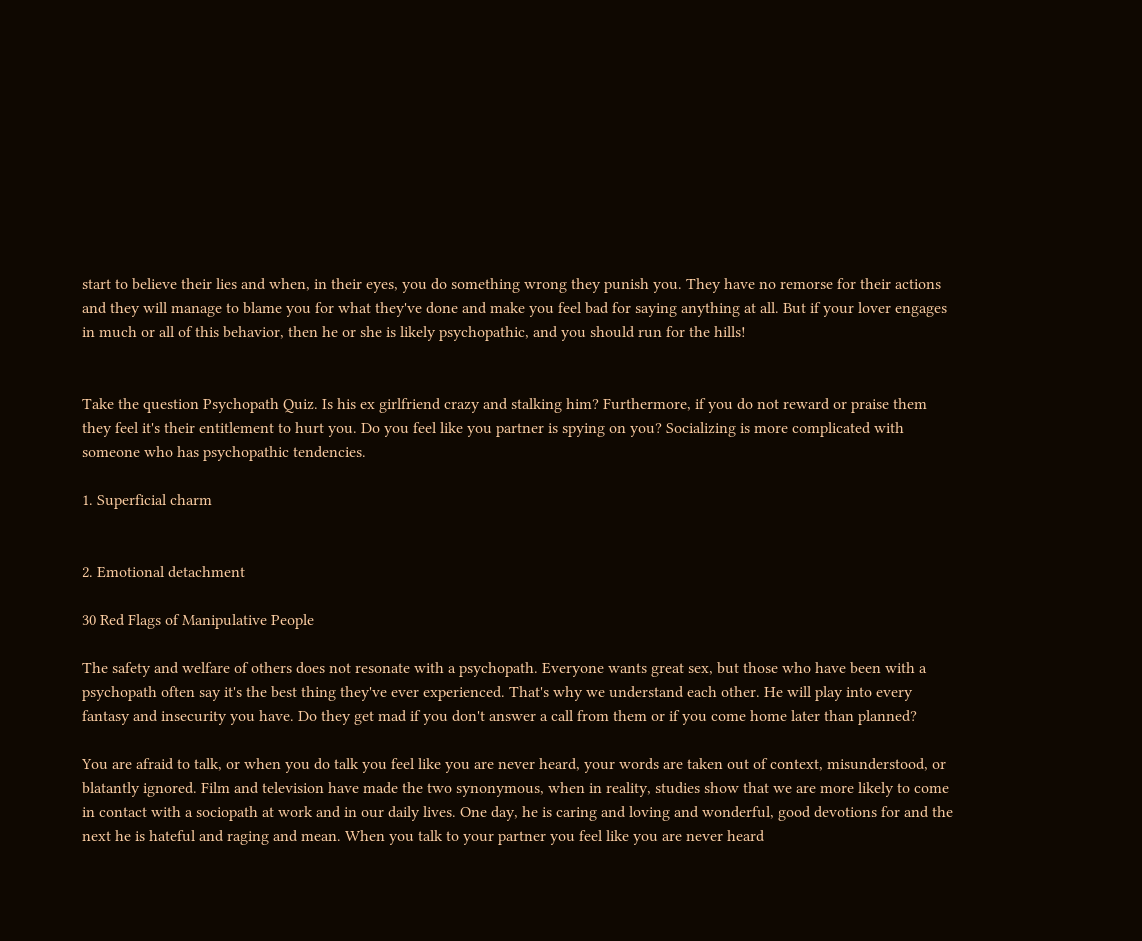start to believe their lies and when, in their eyes, you do something wrong they punish you. They have no remorse for their actions and they will manage to blame you for what they've done and make you feel bad for saying anything at all. But if your lover engages in much or all of this behavior, then he or she is likely psychopathic, and you should run for the hills!


Take the question Psychopath Quiz. Is his ex girlfriend crazy and stalking him? Furthermore, if you do not reward or praise them they feel it's their entitlement to hurt you. Do you feel like you partner is spying on you? Socializing is more complicated with someone who has psychopathic tendencies.

1. Superficial charm


2. Emotional detachment

30 Red Flags of Manipulative People

The safety and welfare of others does not resonate with a psychopath. Everyone wants great sex, but those who have been with a psychopath often say it's the best thing they've ever experienced. That's why we understand each other. He will play into every fantasy and insecurity you have. Do they get mad if you don't answer a call from them or if you come home later than planned?

You are afraid to talk, or when you do talk you feel like you are never heard, your words are taken out of context, misunderstood, or blatantly ignored. Film and television have made the two synonymous, when in reality, studies show that we are more likely to come in contact with a sociopath at work and in our daily lives. One day, he is caring and loving and wonderful, good devotions for and the next he is hateful and raging and mean. When you talk to your partner you feel like you are never heard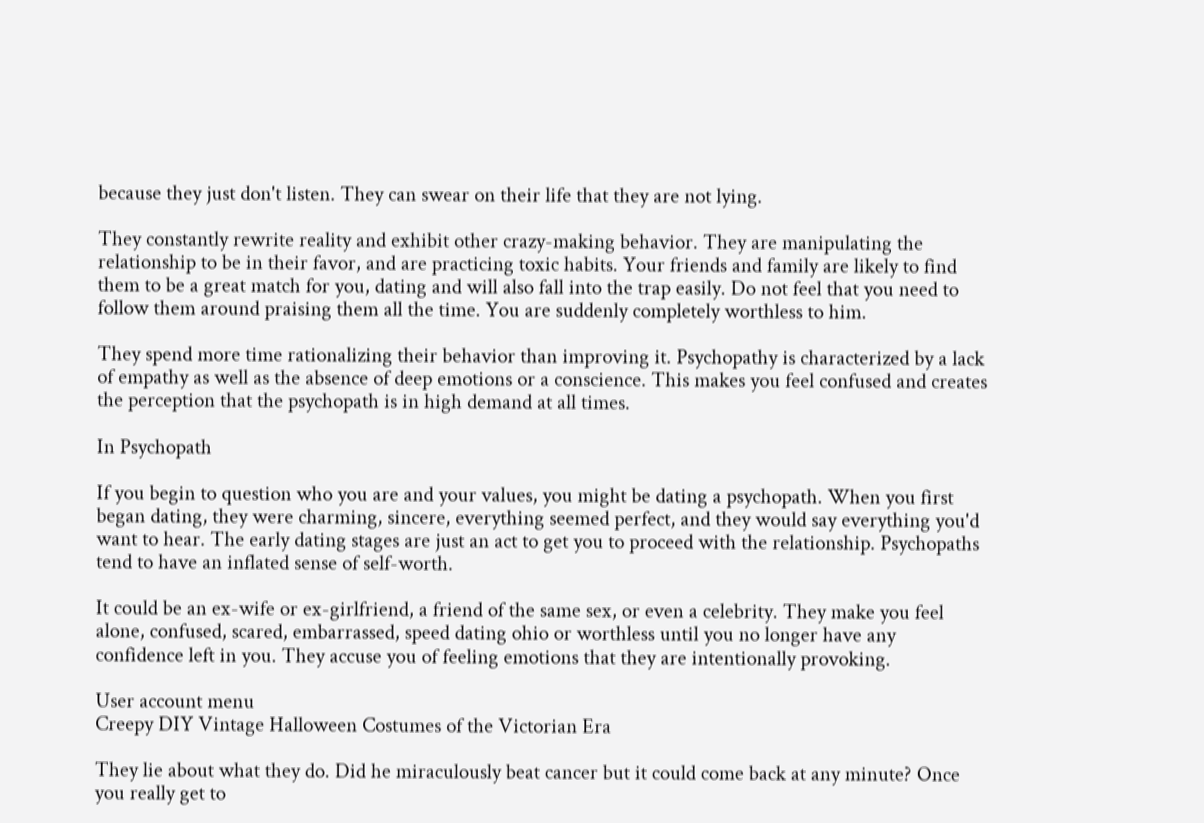because they just don't listen. They can swear on their life that they are not lying.

They constantly rewrite reality and exhibit other crazy-making behavior. They are manipulating the relationship to be in their favor, and are practicing toxic habits. Your friends and family are likely to find them to be a great match for you, dating and will also fall into the trap easily. Do not feel that you need to follow them around praising them all the time. You are suddenly completely worthless to him.

They spend more time rationalizing their behavior than improving it. Psychopathy is characterized by a lack of empathy as well as the absence of deep emotions or a conscience. This makes you feel confused and creates the perception that the psychopath is in high demand at all times.

In Psychopath

If you begin to question who you are and your values, you might be dating a psychopath. When you first began dating, they were charming, sincere, everything seemed perfect, and they would say everything you'd want to hear. The early dating stages are just an act to get you to proceed with the relationship. Psychopaths tend to have an inflated sense of self-worth.

It could be an ex-wife or ex-girlfriend, a friend of the same sex, or even a celebrity. They make you feel alone, confused, scared, embarrassed, speed dating ohio or worthless until you no longer have any confidence left in you. They accuse you of feeling emotions that they are intentionally provoking.

User account menu
Creepy DIY Vintage Halloween Costumes of the Victorian Era

They lie about what they do. Did he miraculously beat cancer but it could come back at any minute? Once you really get to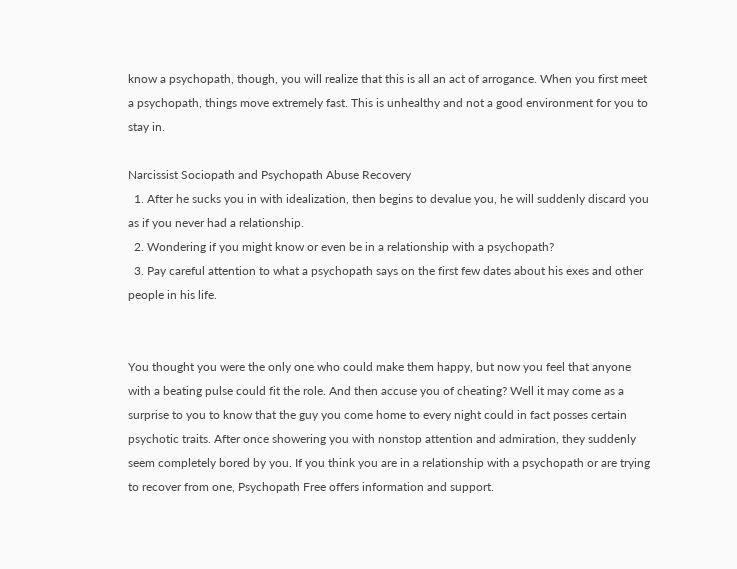know a psychopath, though, you will realize that this is all an act of arrogance. When you first meet a psychopath, things move extremely fast. This is unhealthy and not a good environment for you to stay in.

Narcissist Sociopath and Psychopath Abuse Recovery
  1. After he sucks you in with idealization, then begins to devalue you, he will suddenly discard you as if you never had a relationship.
  2. Wondering if you might know or even be in a relationship with a psychopath?
  3. Pay careful attention to what a psychopath says on the first few dates about his exes and other people in his life.


You thought you were the only one who could make them happy, but now you feel that anyone with a beating pulse could fit the role. And then accuse you of cheating? Well it may come as a surprise to you to know that the guy you come home to every night could in fact posses certain psychotic traits. After once showering you with nonstop attention and admiration, they suddenly seem completely bored by you. If you think you are in a relationship with a psychopath or are trying to recover from one, Psychopath Free offers information and support.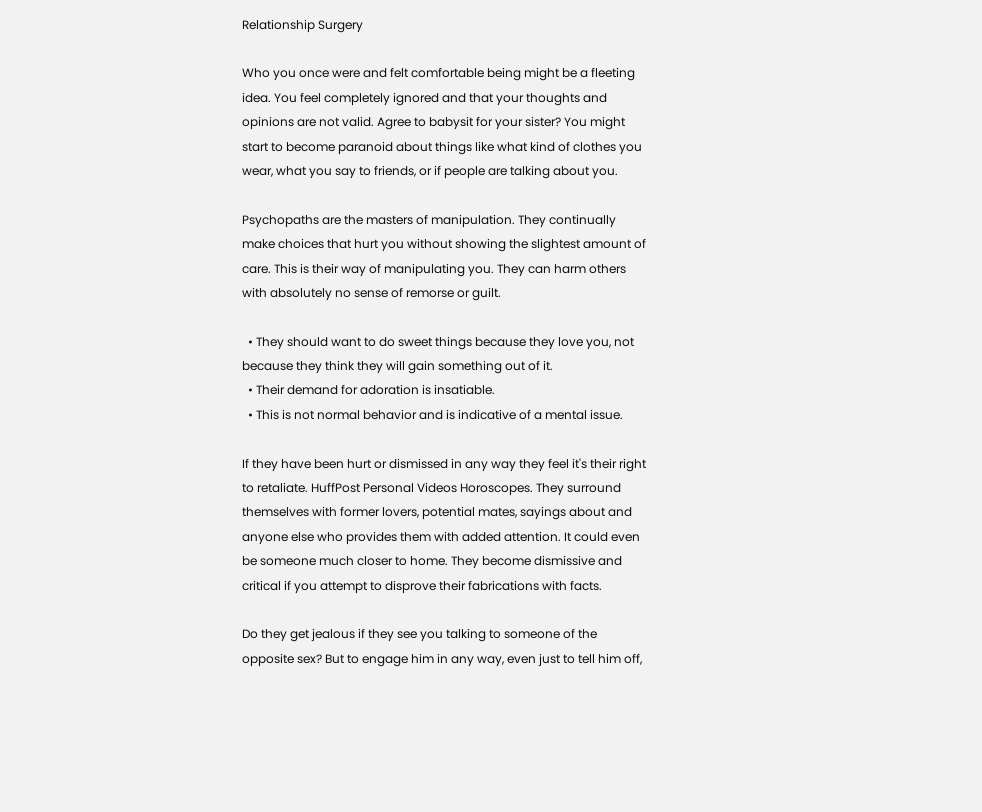Relationship Surgery

Who you once were and felt comfortable being might be a fleeting idea. You feel completely ignored and that your thoughts and opinions are not valid. Agree to babysit for your sister? You might start to become paranoid about things like what kind of clothes you wear, what you say to friends, or if people are talking about you.

Psychopaths are the masters of manipulation. They continually make choices that hurt you without showing the slightest amount of care. This is their way of manipulating you. They can harm others with absolutely no sense of remorse or guilt.

  • They should want to do sweet things because they love you, not because they think they will gain something out of it.
  • Their demand for adoration is insatiable.
  • This is not normal behavior and is indicative of a mental issue.

If they have been hurt or dismissed in any way they feel it's their right to retaliate. HuffPost Personal Videos Horoscopes. They surround themselves with former lovers, potential mates, sayings about and anyone else who provides them with added attention. It could even be someone much closer to home. They become dismissive and critical if you attempt to disprove their fabrications with facts.

Do they get jealous if they see you talking to someone of the opposite sex? But to engage him in any way, even just to tell him off,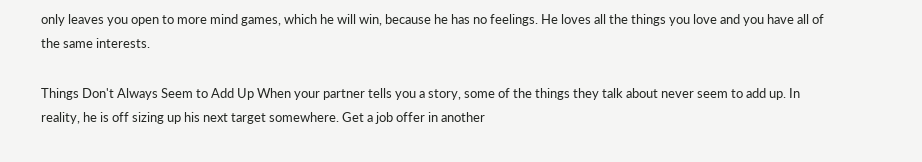only leaves you open to more mind games, which he will win, because he has no feelings. He loves all the things you love and you have all of the same interests.

Things Don't Always Seem to Add Up When your partner tells you a story, some of the things they talk about never seem to add up. In reality, he is off sizing up his next target somewhere. Get a job offer in another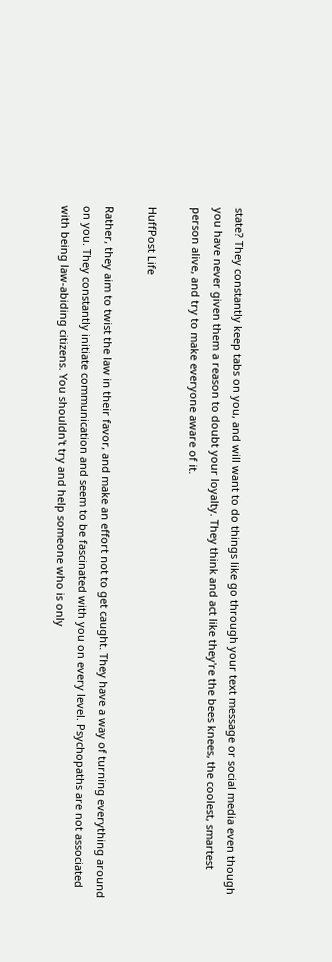state? They constantly keep tabs on you, and will want to do things like go through your text message or social media even though you have never given them a reason to doubt your loyalty. They think and act like they're the bees knees, the coolest, smartest person alive, and try to make everyone aware of it.

HuffPost Life

Rather, they aim to twist the law in their favor, and make an effort not to get caught. They have a way of turning everything around on you. They constantly initiate communication and seem to be fascinated with you on every level. Psychopaths are not associated with being law-abiding citizens. You shouldn't try and help someone who is only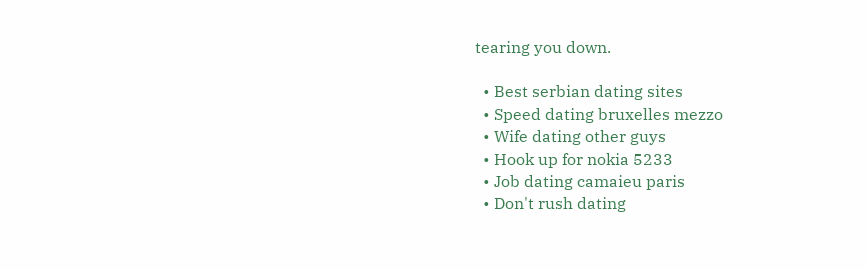tearing you down.

  • Best serbian dating sites
  • Speed dating bruxelles mezzo
  • Wife dating other guys
  • Hook up for nokia 5233
  • Job dating camaieu paris
  • Don't rush dating